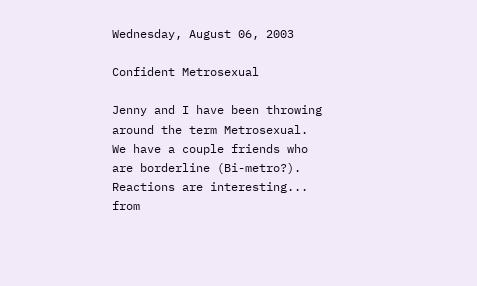Wednesday, August 06, 2003

Confident Metrosexual

Jenny and I have been throwing around the term Metrosexual. We have a couple friends who are borderline (Bi-metro?). Reactions are interesting... from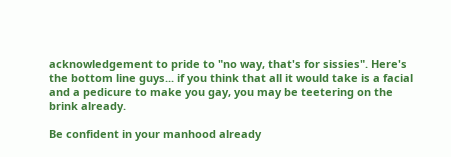acknowledgement to pride to "no way, that's for sissies". Here's the bottom line guys... if you think that all it would take is a facial and a pedicure to make you gay, you may be teetering on the brink already.

Be confident in your manhood already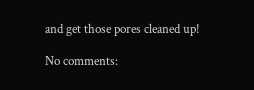and get those pores cleaned up!

No comments: